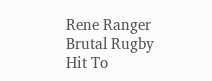Rene Ranger Brutal Rugby Hit To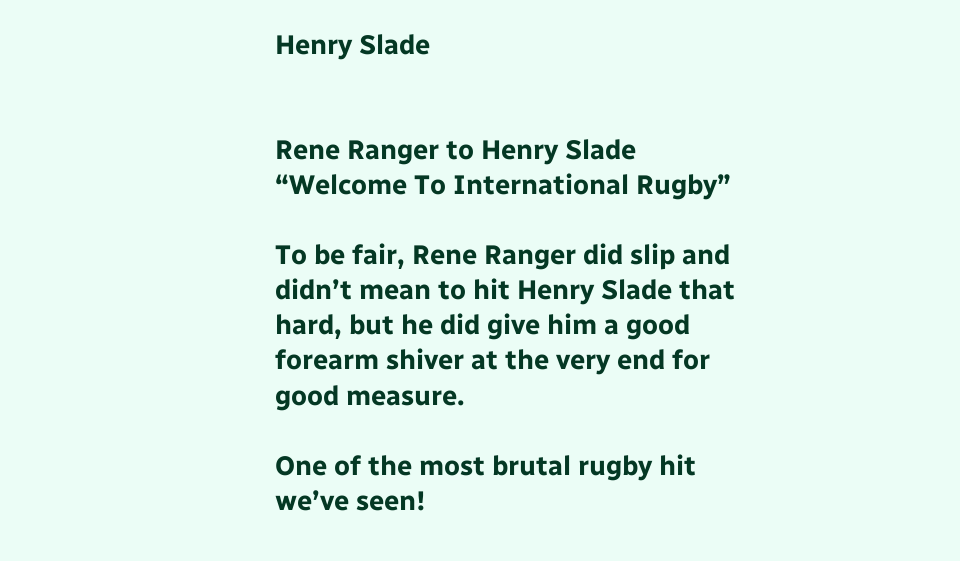Henry Slade


Rene Ranger to Henry Slade “Welcome To International Rugby”

To be fair, Rene Ranger did slip and didn’t mean to hit Henry Slade that hard, but he did give him a good forearm shiver at the very end for good measure.

One of the most brutal rugby hit we’ve seen!